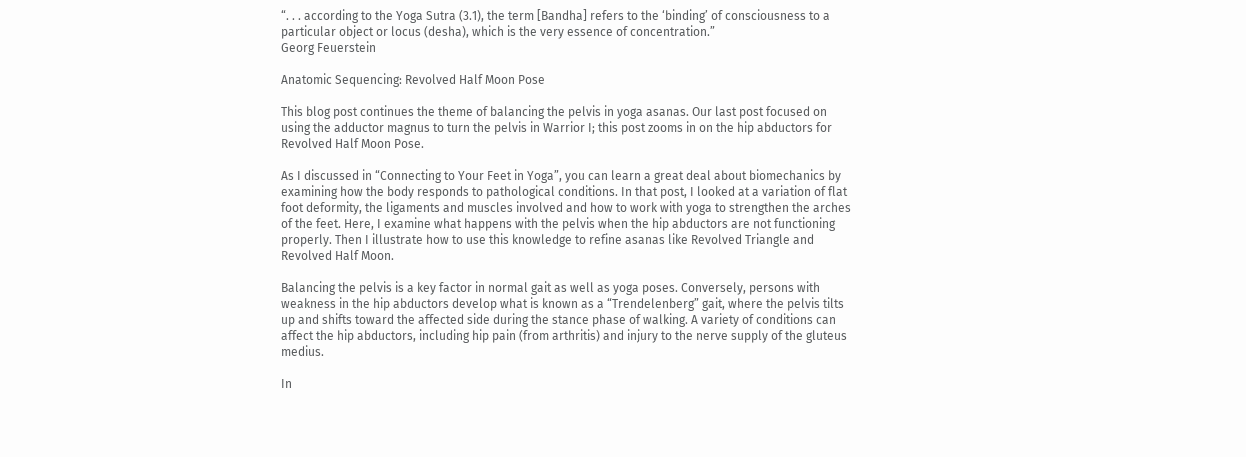“. . . according to the Yoga Sutra (3.1), the term [Bandha] refers to the ‘binding’ of consciousness to a particular object or locus (desha), which is the very essence of concentration.”
Georg Feuerstein

Anatomic Sequencing: Revolved Half Moon Pose

This blog post continues the theme of balancing the pelvis in yoga asanas. Our last post focused on using the adductor magnus to turn the pelvis in Warrior I; this post zooms in on the hip abductors for Revolved Half Moon Pose.

As I discussed in “Connecting to Your Feet in Yoga”, you can learn a great deal about biomechanics by examining how the body responds to pathological conditions. In that post, I looked at a variation of flat foot deformity, the ligaments and muscles involved and how to work with yoga to strengthen the arches of the feet. Here, I examine what happens with the pelvis when the hip abductors are not functioning properly. Then I illustrate how to use this knowledge to refine asanas like Revolved Triangle and Revolved Half Moon.

Balancing the pelvis is a key factor in normal gait as well as yoga poses. Conversely, persons with weakness in the hip abductors develop what is known as a “Trendelenberg” gait, where the pelvis tilts up and shifts toward the affected side during the stance phase of walking. A variety of conditions can affect the hip abductors, including hip pain (from arthritis) and injury to the nerve supply of the gluteus medius.

In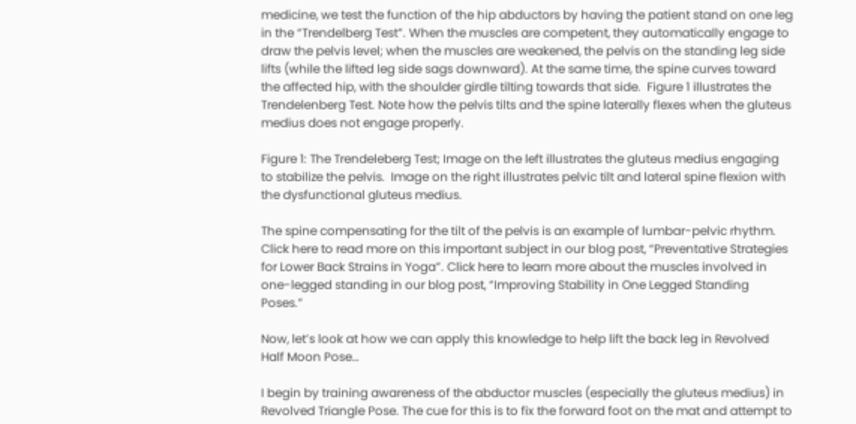medicine, we test the function of the hip abductors by having the patient stand on one leg in the “Trendelberg Test”. When the muscles are competent, they automatically engage to draw the pelvis level; when the muscles are weakened, the pelvis on the standing leg side lifts (while the lifted leg side sags downward). At the same time, the spine curves toward the affected hip, with the shoulder girdle tilting towards that side.  Figure 1 illustrates the Trendelenberg Test. Note how the pelvis tilts and the spine laterally flexes when the gluteus medius does not engage properly.

Figure 1: The Trendeleberg Test; Image on the left illustrates the gluteus medius engaging to stabilize the pelvis.  Image on the right illustrates pelvic tilt and lateral spine flexion with the dysfunctional gluteus medius.

The spine compensating for the tilt of the pelvis is an example of lumbar-pelvic rhythm. Click here to read more on this important subject in our blog post, “Preventative Strategies for Lower Back Strains in Yoga”. Click here to learn more about the muscles involved in one-legged standing in our blog post, “Improving Stability in One Legged Standing Poses.”

Now, let’s look at how we can apply this knowledge to help lift the back leg in Revolved Half Moon Pose…

I begin by training awareness of the abductor muscles (especially the gluteus medius) in Revolved Triangle Pose. The cue for this is to fix the forward foot on the mat and attempt to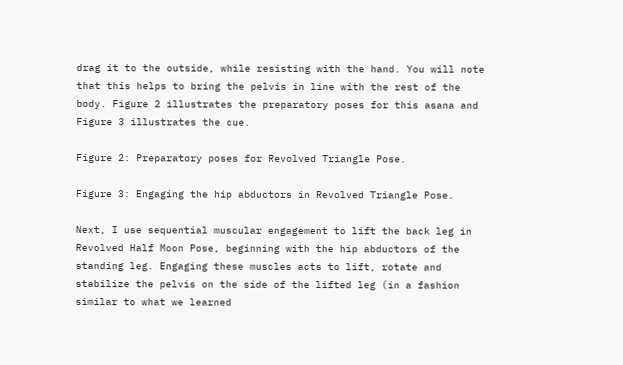drag it to the outside, while resisting with the hand. You will note that this helps to bring the pelvis in line with the rest of the body. Figure 2 illustrates the preparatory poses for this asana and Figure 3 illustrates the cue.

Figure 2: Preparatory poses for Revolved Triangle Pose.

Figure 3: Engaging the hip abductors in Revolved Triangle Pose.

Next, I use sequential muscular engagement to lift the back leg in Revolved Half Moon Pose, beginning with the hip abductors of the standing leg. Engaging these muscles acts to lift, rotate and stabilize the pelvis on the side of the lifted leg (in a fashion similar to what we learned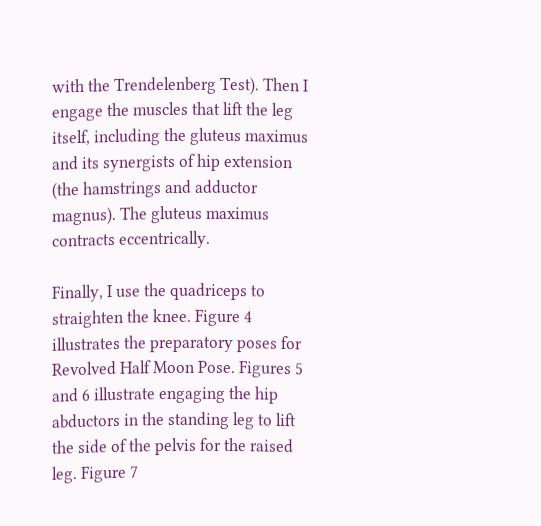with the Trendelenberg Test). Then I engage the muscles that lift the leg itself, including the gluteus maximus and its synergists of hip extension (the hamstrings and adductor magnus). The gluteus maximus contracts eccentrically.

Finally, I use the quadriceps to straighten the knee. Figure 4 illustrates the preparatory poses for Revolved Half Moon Pose. Figures 5 and 6 illustrate engaging the hip abductors in the standing leg to lift the side of the pelvis for the raised leg. Figure 7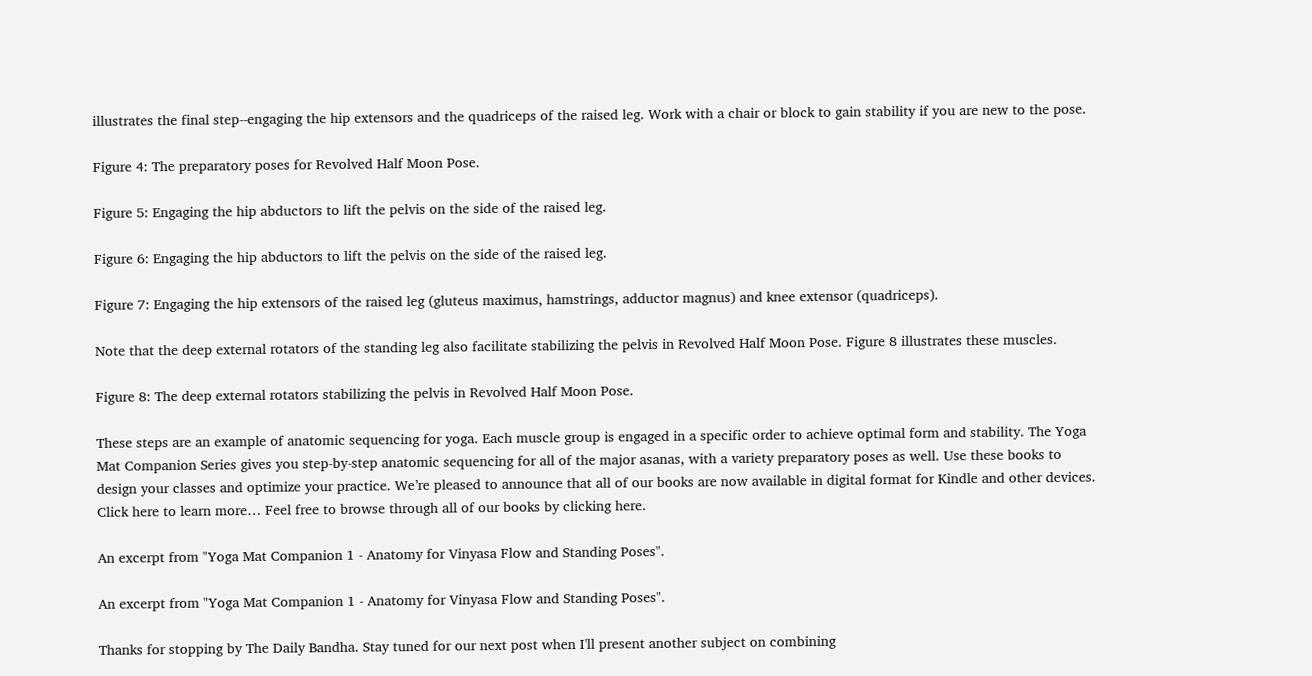illustrates the final step--engaging the hip extensors and the quadriceps of the raised leg. Work with a chair or block to gain stability if you are new to the pose.

Figure 4: The preparatory poses for Revolved Half Moon Pose.

Figure 5: Engaging the hip abductors to lift the pelvis on the side of the raised leg.

Figure 6: Engaging the hip abductors to lift the pelvis on the side of the raised leg.

Figure 7: Engaging the hip extensors of the raised leg (gluteus maximus, hamstrings, adductor magnus) and knee extensor (quadriceps).

Note that the deep external rotators of the standing leg also facilitate stabilizing the pelvis in Revolved Half Moon Pose. Figure 8 illustrates these muscles.

Figure 8: The deep external rotators stabilizing the pelvis in Revolved Half Moon Pose.

These steps are an example of anatomic sequencing for yoga. Each muscle group is engaged in a specific order to achieve optimal form and stability. The Yoga Mat Companion Series gives you step-by-step anatomic sequencing for all of the major asanas, with a variety preparatory poses as well. Use these books to design your classes and optimize your practice. We’re pleased to announce that all of our books are now available in digital format for Kindle and other devices. Click here to learn more… Feel free to browse through all of our books by clicking here.

An excerpt from "Yoga Mat Companion 1 - Anatomy for Vinyasa Flow and Standing Poses".

An excerpt from "Yoga Mat Companion 1 - Anatomy for Vinyasa Flow and Standing Poses".

Thanks for stopping by The Daily Bandha. Stay tuned for our next post when I'll present another subject on combining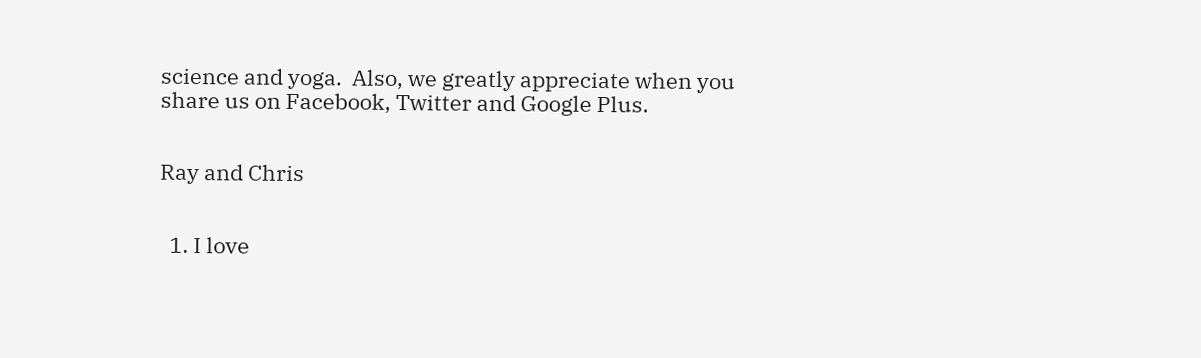science and yoga.  Also, we greatly appreciate when you share us on Facebook, Twitter and Google Plus.


Ray and Chris


  1. I love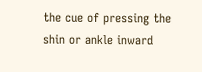the cue of pressing the shin or ankle inward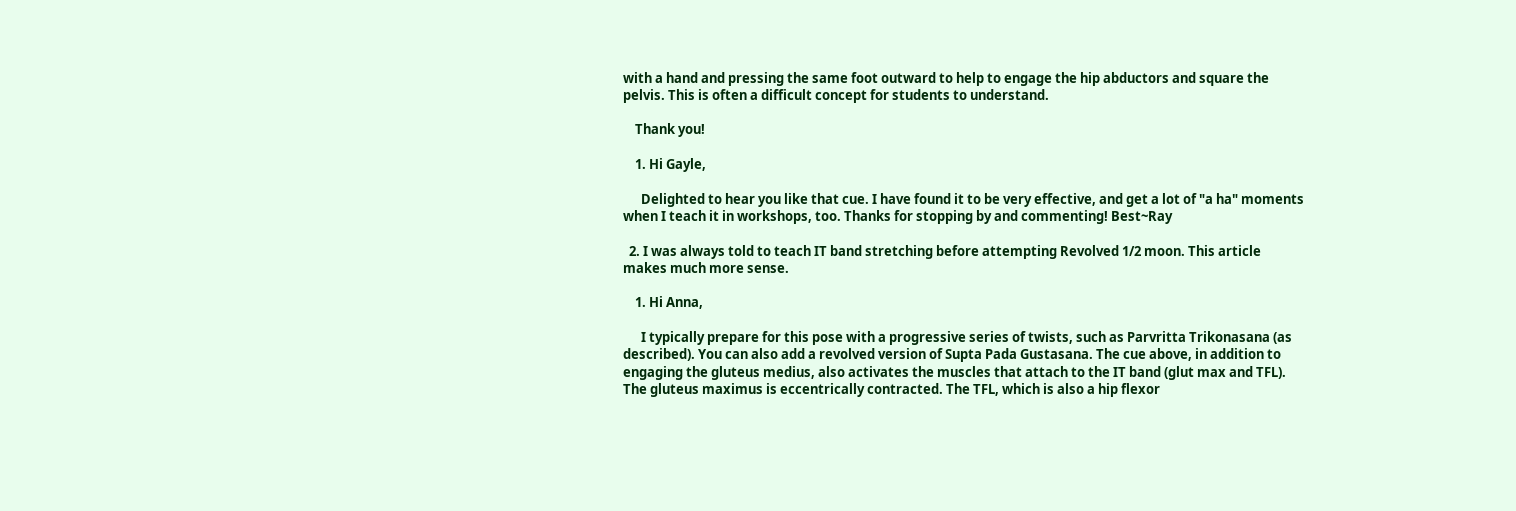with a hand and pressing the same foot outward to help to engage the hip abductors and square the pelvis. This is often a difficult concept for students to understand.

    Thank you!

    1. Hi Gayle,

      Delighted to hear you like that cue. I have found it to be very effective, and get a lot of "a ha" moments when I teach it in workshops, too. Thanks for stopping by and commenting! Best~Ray

  2. I was always told to teach IT band stretching before attempting Revolved 1/2 moon. This article makes much more sense.

    1. Hi Anna,

      I typically prepare for this pose with a progressive series of twists, such as Parvritta Trikonasana (as described). You can also add a revolved version of Supta Pada Gustasana. The cue above, in addition to engaging the gluteus medius, also activates the muscles that attach to the IT band (glut max and TFL). The gluteus maximus is eccentrically contracted. The TFL, which is also a hip flexor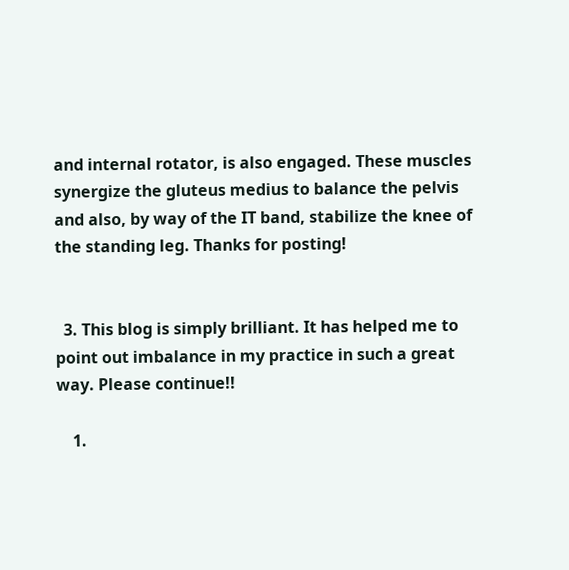and internal rotator, is also engaged. These muscles synergize the gluteus medius to balance the pelvis and also, by way of the IT band, stabilize the knee of the standing leg. Thanks for posting!


  3. This blog is simply brilliant. It has helped me to point out imbalance in my practice in such a great way. Please continue!!

    1.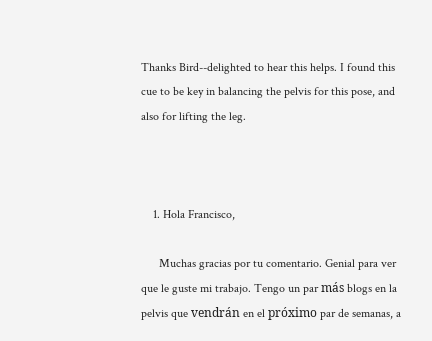Thanks Bird--delighted to hear this helps. I found this cue to be key in balancing the pelvis for this pose, and also for lifting the leg.



    1. Hola Francisco,

      Muchas gracias por tu comentario. Genial para ver que le guste mi trabajo. Tengo un par más blogs en la pelvis que vendrán en el próximo par de semanas, a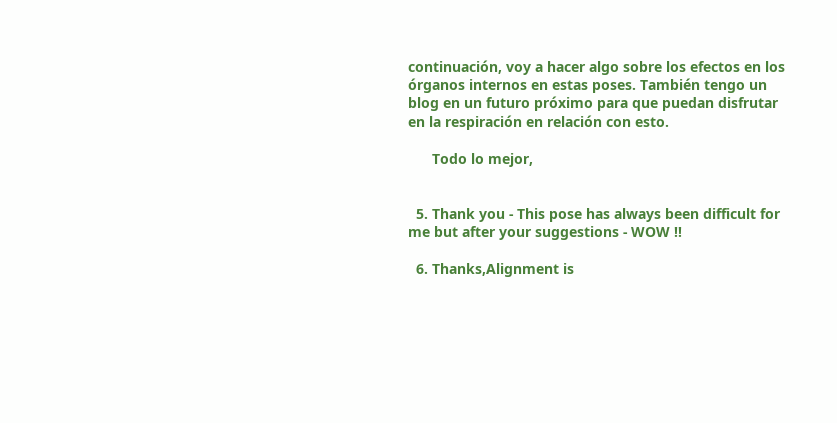continuación, voy a hacer algo sobre los efectos en los órganos internos en estas poses. También tengo un blog en un futuro próximo para que puedan disfrutar en la respiración en relación con esto.

      Todo lo mejor,


  5. Thank you - This pose has always been difficult for me but after your suggestions - WOW !!

  6. Thanks,Alignment is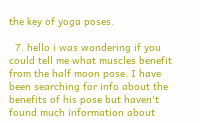the key of yoga poses.

  7. hello i was wondering if you could tell me what muscles benefit from the half moon pose. I have been searching for info about the benefits of his pose but haven't found much information about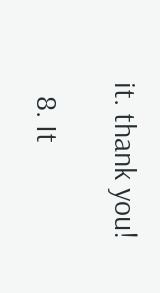it. thank you!

  8. It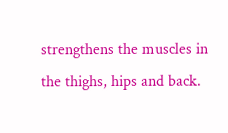strengthens the muscles in the thighs, hips and back.